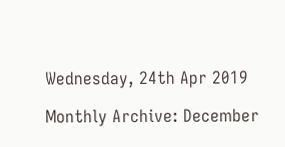Wednesday, 24th Apr 2019

Monthly Archive: December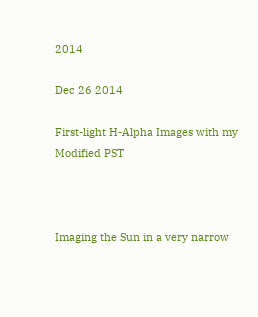2014

Dec 26 2014

First-light H-Alpha Images with my Modified PST



Imaging the Sun in a very narrow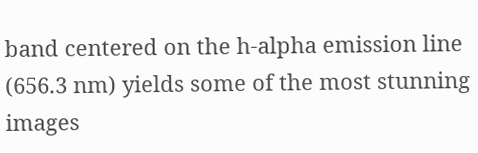band centered on the h-alpha emission line (656.3 nm) yields some of the most stunning images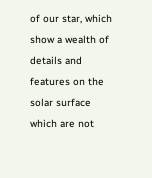of our star, which show a wealth of details and features on the solar surface which are not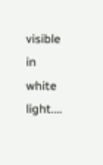visible in white light.…